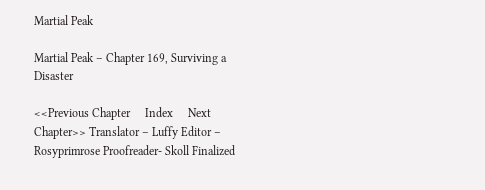Martial Peak

Martial Peak – Chapter 169, Surviving a Disaster

<<Previous Chapter     Index     Next Chapter>> Translator – Luffy Editor – Rosyprimrose Proofreader- Skoll Finalized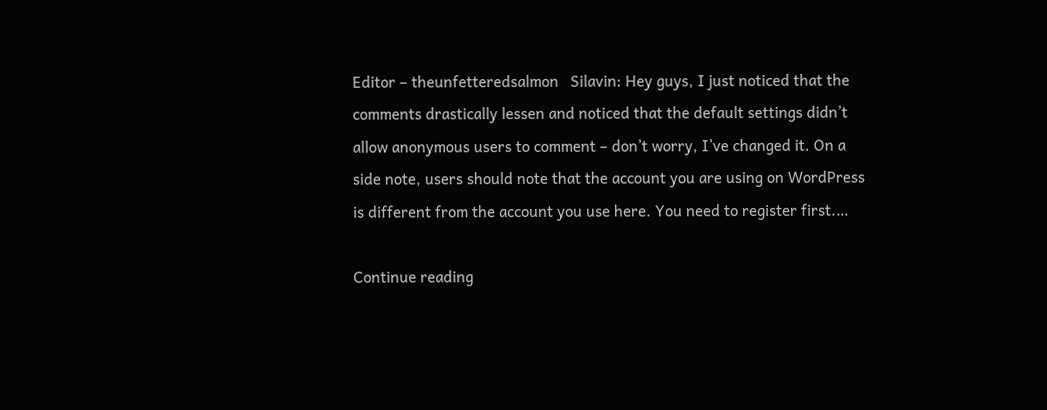Editor – theunfetteredsalmon   Silavin: Hey guys, I just noticed that the comments drastically lessen and noticed that the default settings didn’t allow anonymous users to comment – don’t worry, I’ve changed it. On a side note, users should note that the account you are using on WordPress is different from the account you use here. You need to register first.…

Continue reading